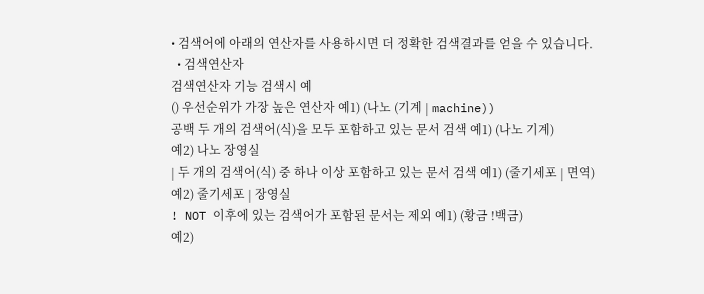• 검색어에 아래의 연산자를 사용하시면 더 정확한 검색결과를 얻을 수 있습니다.
  • 검색연산자
검색연산자 기능 검색시 예
() 우선순위가 가장 높은 연산자 예1) (나노 (기계 | machine))
공백 두 개의 검색어(식)을 모두 포함하고 있는 문서 검색 예1) (나노 기계)
예2) 나노 장영실
| 두 개의 검색어(식) 중 하나 이상 포함하고 있는 문서 검색 예1) (줄기세포 | 면역)
예2) 줄기세포 | 장영실
! NOT 이후에 있는 검색어가 포함된 문서는 제외 예1) (황금 !백금)
예2)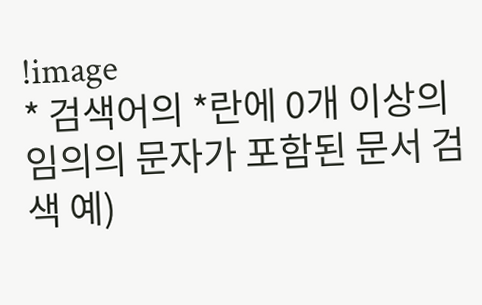!image
* 검색어의 *란에 0개 이상의 임의의 문자가 포함된 문서 검색 예)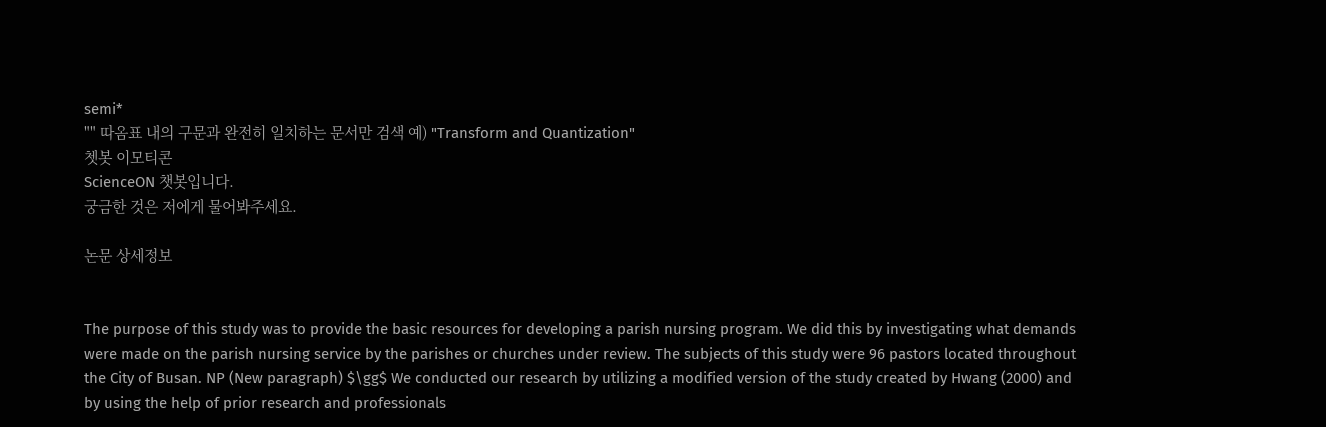semi*
"" 따옴표 내의 구문과 완전히 일치하는 문서만 검색 예) "Transform and Quantization"
쳇봇 이모티콘
ScienceON 챗봇입니다.
궁금한 것은 저에게 물어봐주세요.

논문 상세정보


The purpose of this study was to provide the basic resources for developing a parish nursing program. We did this by investigating what demands were made on the parish nursing service by the parishes or churches under review. The subjects of this study were 96 pastors located throughout the City of Busan. NP (New paragraph) $\gg$ We conducted our research by utilizing a modified version of the study created by Hwang (2000) and by using the help of prior research and professionals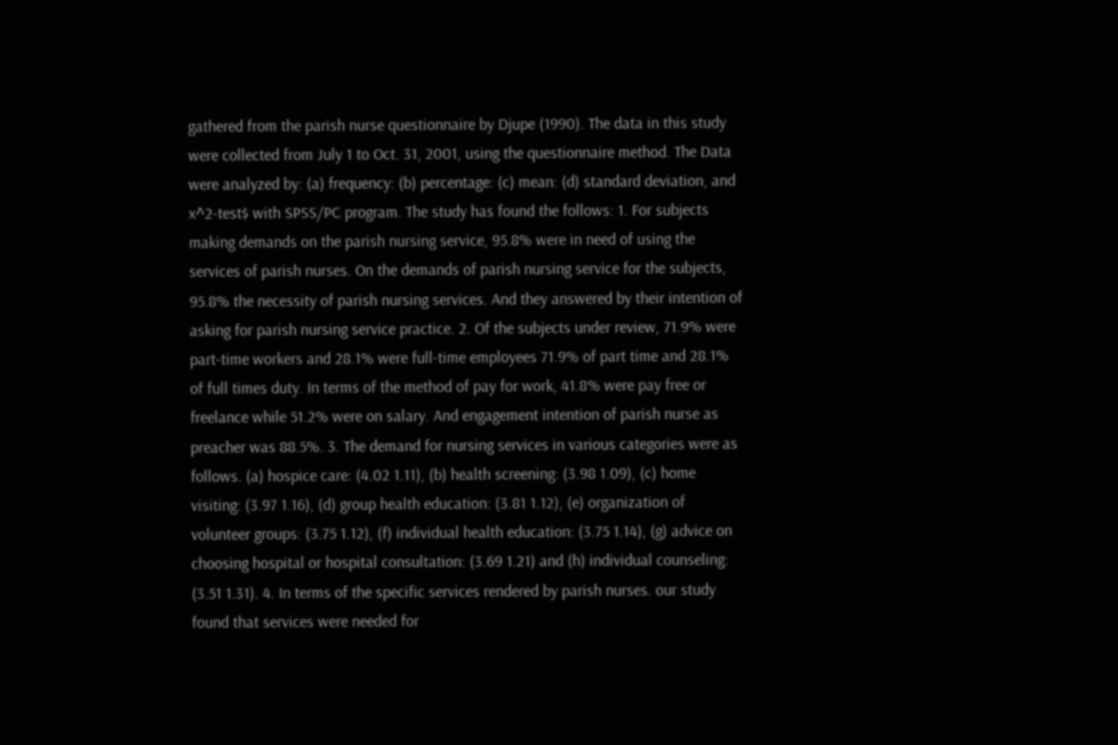gathered from the parish nurse questionnaire by Djupe (1990). The data in this study were collected from July 1 to Oct. 31, 2001, using the questionnaire method. The Data were analyzed by: (a) frequency: (b) percentage: (c) mean: (d) standard deviation, and x^2-test$ with SPSS/PC program. The study has found the follows: 1. For subjects making demands on the parish nursing service, 95.8% were in need of using the services of parish nurses. On the demands of parish nursing service for the subjects, 95.8% the necessity of parish nursing services. And they answered by their intention of asking for parish nursing service practice. 2. Of the subjects under review, 71.9% were part-time workers and 28.1% were full-time employees 71.9% of part time and 28.1% of full times duty. In terms of the method of pay for work, 41.8% were pay free or freelance while 51.2% were on salary. And engagement intention of parish nurse as preacher was 88.5%. 3. The demand for nursing services in various categories were as follows. (a) hospice care: (4.02 1.11), (b) health screening: (3.98 1.09), (c) home visiting: (3.97 1.16), (d) group health education: (3.81 1.12), (e) organization of volunteer groups: (3.75 1.12), (f) individual health education: (3.75 1.14), (g) advice on choosing hospital or hospital consultation: (3.69 1.21) and (h) individual counseling: (3.51 1.31). 4. In terms of the specific services rendered by parish nurses. our study found that services were needed for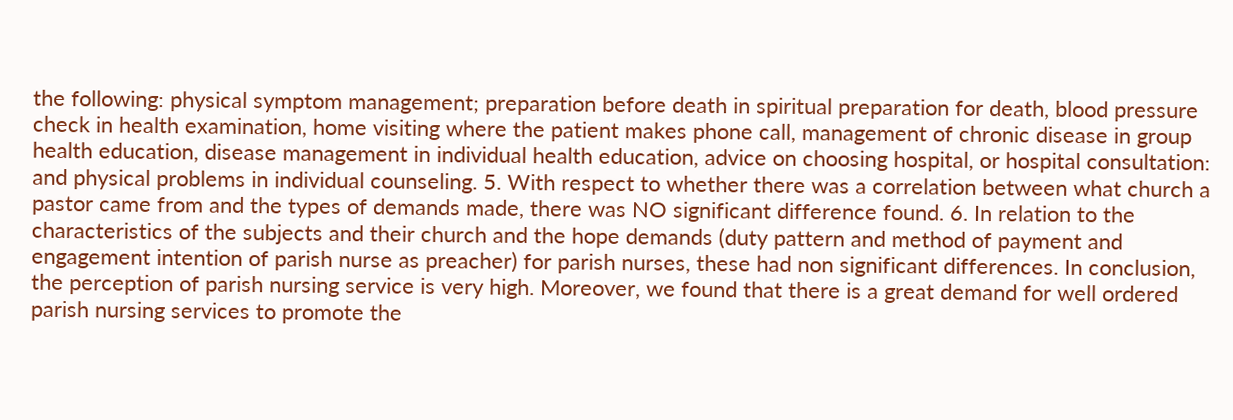the following: physical symptom management; preparation before death in spiritual preparation for death, blood pressure check in health examination, home visiting where the patient makes phone call, management of chronic disease in group health education, disease management in individual health education, advice on choosing hospital, or hospital consultation: and physical problems in individual counseling. 5. With respect to whether there was a correlation between what church a pastor came from and the types of demands made, there was NO significant difference found. 6. In relation to the characteristics of the subjects and their church and the hope demands (duty pattern and method of payment and engagement intention of parish nurse as preacher) for parish nurses, these had non significant differences. In conclusion, the perception of parish nursing service is very high. Moreover, we found that there is a great demand for well ordered parish nursing services to promote the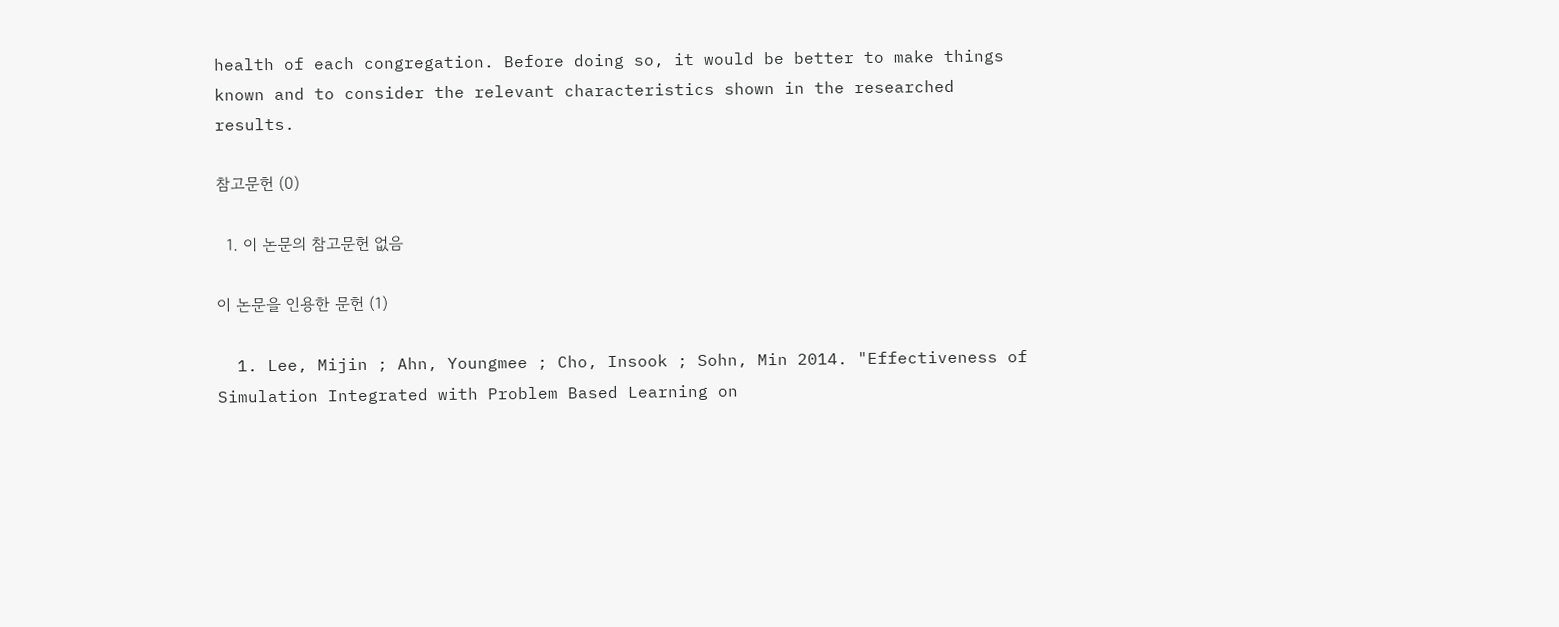health of each congregation. Before doing so, it would be better to make things known and to consider the relevant characteristics shown in the researched results.

참고문헌 (0)

  1. 이 논문의 참고문헌 없음

이 논문을 인용한 문헌 (1)

  1. Lee, Mijin ; Ahn, Youngmee ; Cho, Insook ; Sohn, Min 2014. "Effectiveness of Simulation Integrated with Problem Based Learning on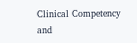Clinical Competency and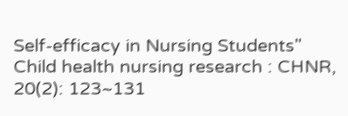Self-efficacy in Nursing Students" Child health nursing research : CHNR, 20(2): 123~131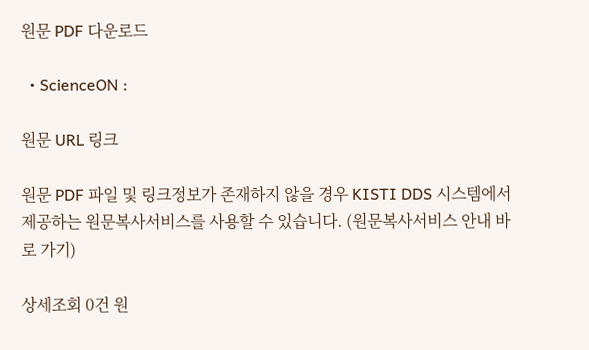원문 PDF 다운로드

  • ScienceON :

원문 URL 링크

원문 PDF 파일 및 링크정보가 존재하지 않을 경우 KISTI DDS 시스템에서 제공하는 원문복사서비스를 사용할 수 있습니다. (원문복사서비스 안내 바로 가기)

상세조회 0건 원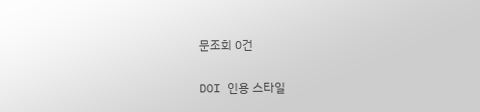문조회 0건

DOI 인용 스타일